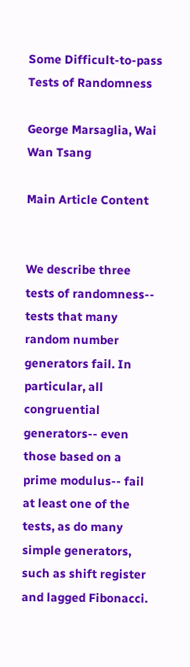Some Difficult-to-pass Tests of Randomness

George Marsaglia, Wai Wan Tsang

Main Article Content


We describe three tests of randomness-- tests that many random number generators fail. In particular, all congruential generators-- even those based on a prime modulus-- fail at least one of the tests, as do many simple generators, such as shift register and lagged Fibonacci.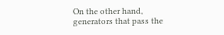On the other hand, generators that pass the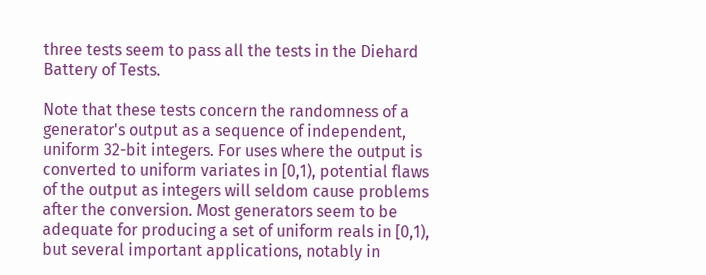three tests seem to pass all the tests in the Diehard Battery of Tests.

Note that these tests concern the randomness of a generator's output as a sequence of independent, uniform 32-bit integers. For uses where the output is converted to uniform variates in [0,1), potential flaws of the output as integers will seldom cause problems after the conversion. Most generators seem to be adequate for producing a set of uniform reals in [0,1), but several important applications, notably in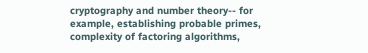cryptography and number theory-- for example, establishing probable primes, complexity of factoring algorithms,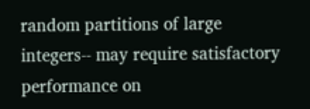random partitions of large integers-- may require satisfactory performance on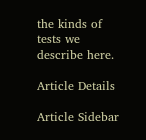the kinds of tests we describe here.

Article Details

Article Sidebar